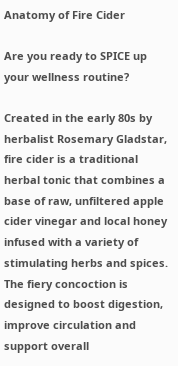Anatomy of Fire Cider

Are you ready to SPICE up your wellness routine?

Created in the early 80s by herbalist Rosemary Gladstar, fire cider is a traditional herbal tonic that combines a base of raw, unfiltered apple cider vinegar and local honey infused with a variety of stimulating herbs and spices. The fiery concoction is designed to boost digestion, improve circulation and support overall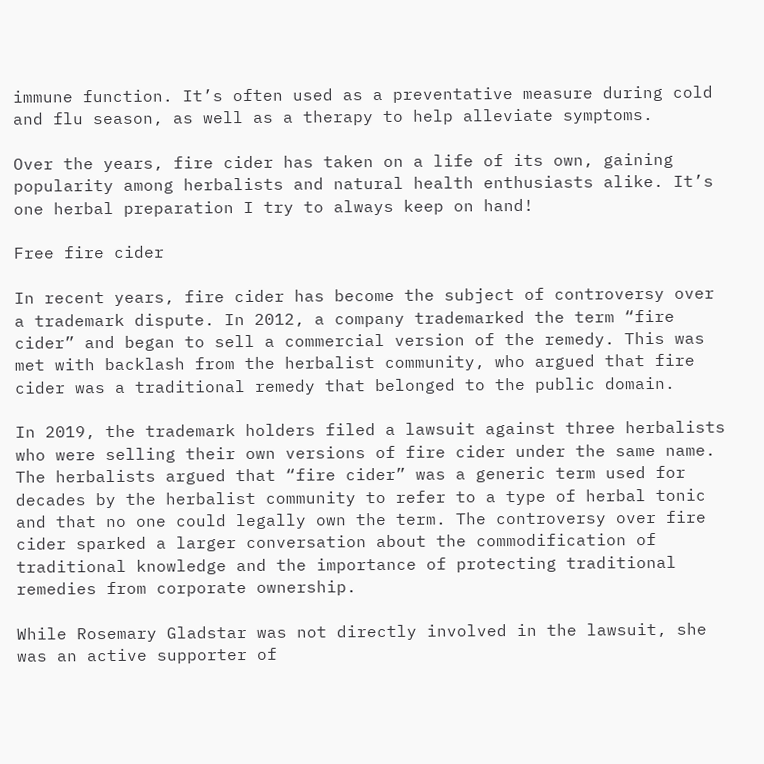immune function. It’s often used as a preventative measure during cold and flu season, as well as a therapy to help alleviate symptoms.

Over the years, fire cider has taken on a life of its own, gaining popularity among herbalists and natural health enthusiasts alike. It’s one herbal preparation I try to always keep on hand!

Free fire cider

In recent years, fire cider has become the subject of controversy over a trademark dispute. In 2012, a company trademarked the term “fire cider” and began to sell a commercial version of the remedy. This was met with backlash from the herbalist community, who argued that fire cider was a traditional remedy that belonged to the public domain.

In 2019, the trademark holders filed a lawsuit against three herbalists who were selling their own versions of fire cider under the same name. The herbalists argued that “fire cider” was a generic term used for decades by the herbalist community to refer to a type of herbal tonic and that no one could legally own the term. The controversy over fire cider sparked a larger conversation about the commodification of traditional knowledge and the importance of protecting traditional remedies from corporate ownership.

While Rosemary Gladstar was not directly involved in the lawsuit, she was an active supporter of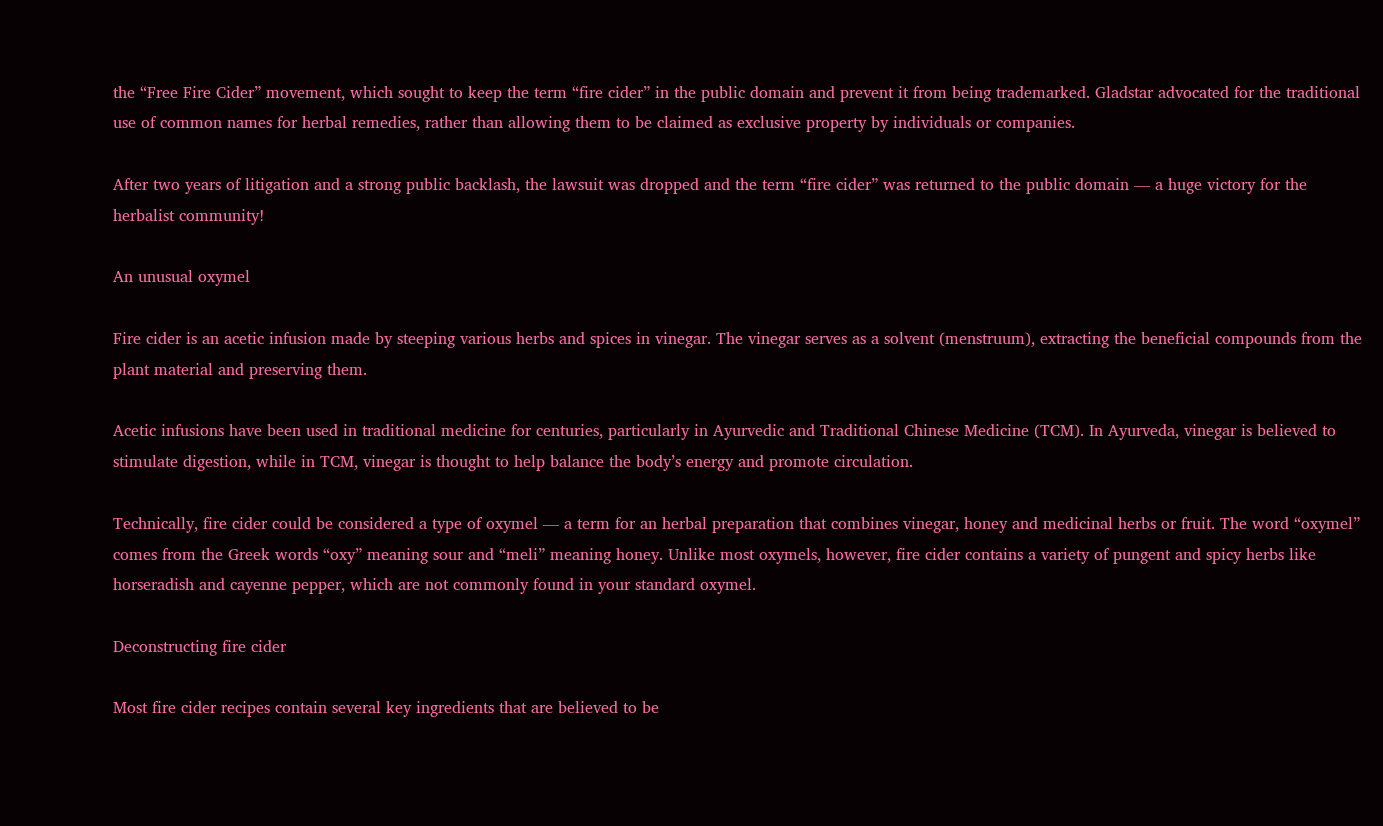the “Free Fire Cider” movement, which sought to keep the term “fire cider” in the public domain and prevent it from being trademarked. Gladstar advocated for the traditional use of common names for herbal remedies, rather than allowing them to be claimed as exclusive property by individuals or companies.

After two years of litigation and a strong public backlash, the lawsuit was dropped and the term “fire cider” was returned to the public domain — a huge victory for the herbalist community!

An unusual oxymel

Fire cider is an acetic infusion made by steeping various herbs and spices in vinegar. The vinegar serves as a solvent (menstruum), extracting the beneficial compounds from the plant material and preserving them.

Acetic infusions have been used in traditional medicine for centuries, particularly in Ayurvedic and Traditional Chinese Medicine (TCM). In Ayurveda, vinegar is believed to stimulate digestion, while in TCM, vinegar is thought to help balance the body’s energy and promote circulation.

Technically, fire cider could be considered a type of oxymel — a term for an herbal preparation that combines vinegar, honey and medicinal herbs or fruit. The word “oxymel” comes from the Greek words “oxy” meaning sour and “meli” meaning honey. Unlike most oxymels, however, fire cider contains a variety of pungent and spicy herbs like horseradish and cayenne pepper, which are not commonly found in your standard oxymel.

Deconstructing fire cider

Most fire cider recipes contain several key ingredients that are believed to be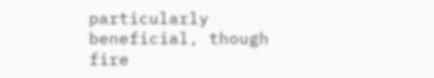particularly beneficial, though fire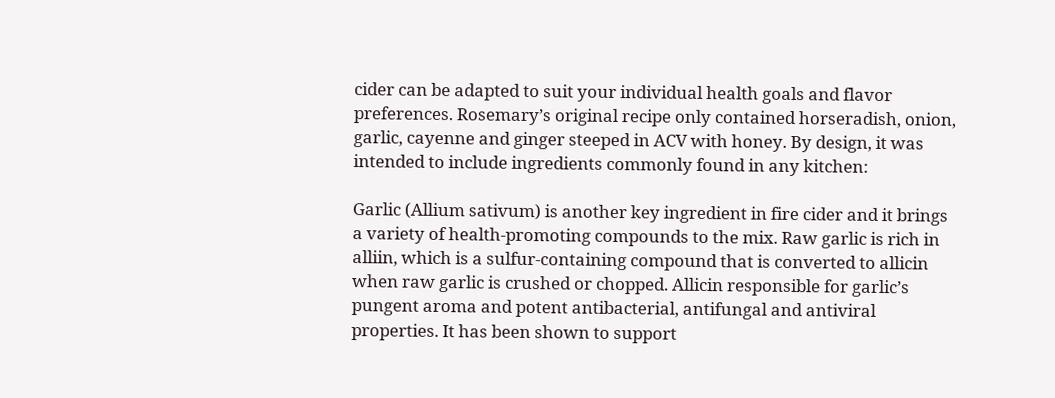cider can be adapted to suit your individual health goals and flavor preferences. Rosemary’s original recipe only contained horseradish, onion, garlic, cayenne and ginger steeped in ACV with honey. By design, it was intended to include ingredients commonly found in any kitchen:

Garlic (Allium sativum) is another key ingredient in fire cider and it brings a variety of health-promoting compounds to the mix. Raw garlic is rich in alliin, which is a sulfur-containing compound that is converted to allicin when raw garlic is crushed or chopped. Allicin responsible for garlic’s pungent aroma and potent antibacterial, antifungal and antiviral properties. It has been shown to support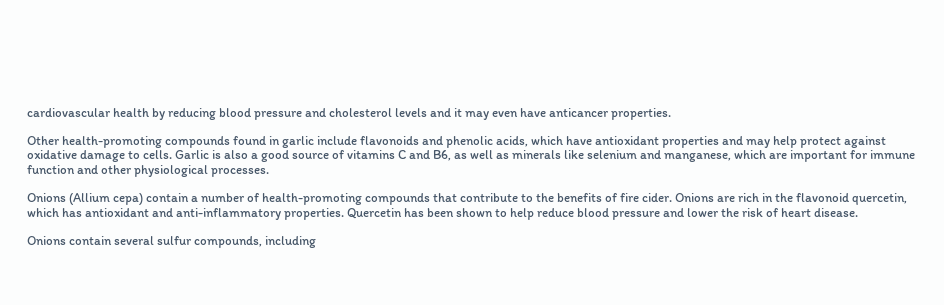cardiovascular health by reducing blood pressure and cholesterol levels and it may even have anticancer properties.

Other health-promoting compounds found in garlic include flavonoids and phenolic acids, which have antioxidant properties and may help protect against oxidative damage to cells. Garlic is also a good source of vitamins C and B6, as well as minerals like selenium and manganese, which are important for immune function and other physiological processes.

Onions (Allium cepa) contain a number of health-promoting compounds that contribute to the benefits of fire cider. Onions are rich in the flavonoid quercetin, which has antioxidant and anti-inflammatory properties. Quercetin has been shown to help reduce blood pressure and lower the risk of heart disease.

Onions contain several sulfur compounds, including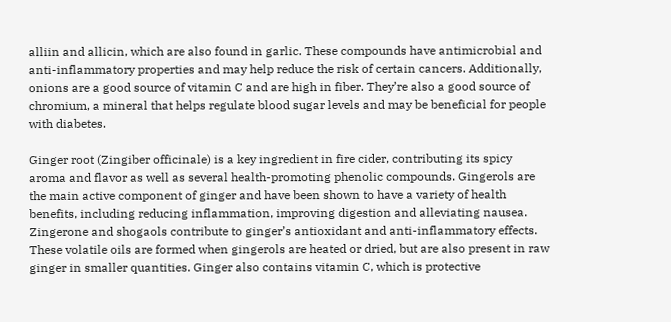alliin and allicin, which are also found in garlic. These compounds have antimicrobial and anti-inflammatory properties and may help reduce the risk of certain cancers. Additionally, onions are a good source of vitamin C and are high in fiber. They’re also a good source of chromium, a mineral that helps regulate blood sugar levels and may be beneficial for people with diabetes.

Ginger root (Zingiber officinale) is a key ingredient in fire cider, contributing its spicy aroma and flavor as well as several health-promoting phenolic compounds. Gingerols are the main active component of ginger and have been shown to have a variety of health benefits, including reducing inflammation, improving digestion and alleviating nausea. Zingerone and shogaols contribute to ginger’s antioxidant and anti-inflammatory effects. These volatile oils are formed when gingerols are heated or dried, but are also present in raw ginger in smaller quantities. Ginger also contains vitamin C, which is protective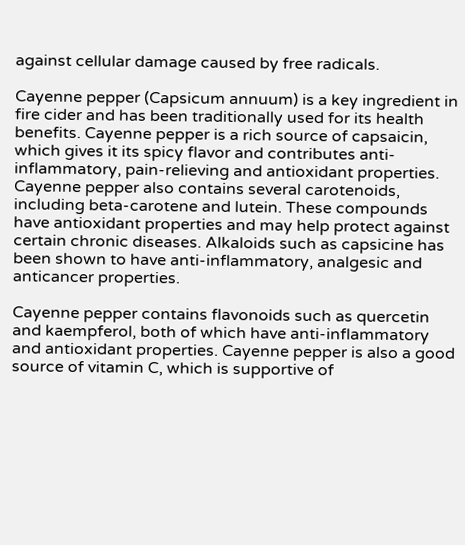against cellular damage caused by free radicals.

Cayenne pepper (Capsicum annuum) is a key ingredient in fire cider and has been traditionally used for its health benefits. Cayenne pepper is a rich source of capsaicin, which gives it its spicy flavor and contributes anti-inflammatory, pain-relieving and antioxidant properties. Cayenne pepper also contains several carotenoids, including beta-carotene and lutein. These compounds have antioxidant properties and may help protect against certain chronic diseases. Alkaloids such as capsicine has been shown to have anti-inflammatory, analgesic and anticancer properties.

Cayenne pepper contains flavonoids such as quercetin and kaempferol, both of which have anti-inflammatory and antioxidant properties. Cayenne pepper is also a good source of vitamin C, which is supportive of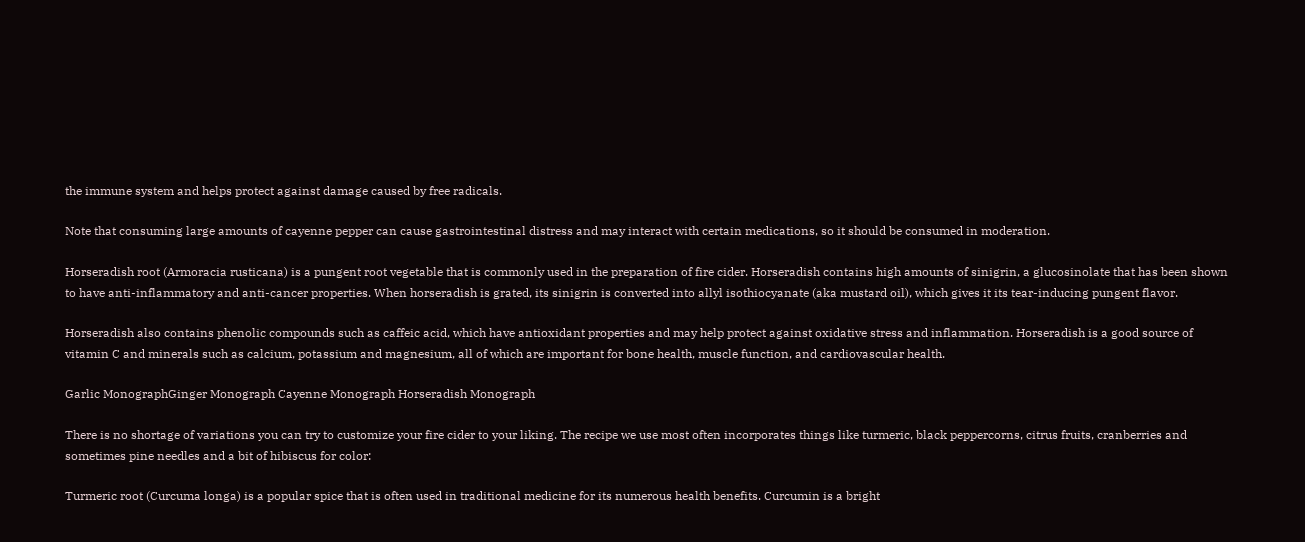the immune system and helps protect against damage caused by free radicals.

Note that consuming large amounts of cayenne pepper can cause gastrointestinal distress and may interact with certain medications, so it should be consumed in moderation.

Horseradish root (Armoracia rusticana) is a pungent root vegetable that is commonly used in the preparation of fire cider. Horseradish contains high amounts of sinigrin, a glucosinolate that has been shown to have anti-inflammatory and anti-cancer properties. When horseradish is grated, its sinigrin is converted into allyl isothiocyanate (aka mustard oil), which gives it its tear-inducing pungent flavor.

Horseradish also contains phenolic compounds such as caffeic acid, which have antioxidant properties and may help protect against oxidative stress and inflammation. Horseradish is a good source of vitamin C and minerals such as calcium, potassium and magnesium, all of which are important for bone health, muscle function, and cardiovascular health.

Garlic MonographGinger Monograph Cayenne Monograph Horseradish Monograph

There is no shortage of variations you can try to customize your fire cider to your liking. The recipe we use most often incorporates things like turmeric, black peppercorns, citrus fruits, cranberries and sometimes pine needles and a bit of hibiscus for color:

Turmeric root (Curcuma longa) is a popular spice that is often used in traditional medicine for its numerous health benefits. Curcumin is a bright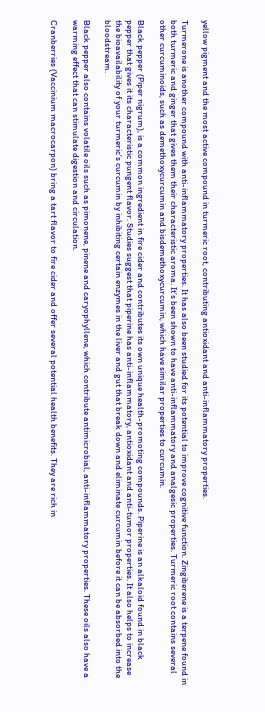yellow pigment and the most active compound in turmeric root, contributing antioxidant and anti-inflammatory properties.

Turmerone is another compound with anti-inflammatory properties. It has also been studied for its potential to improve cognitive function. Zingiberene is a terpene found in both turmeric and ginger that gives them their characteristic aroma. It’s been shown to have anti-inflammatory and analgesic properties. Turmeric root contains several other curcuminoids, such as demethoxycurcumin and bisdemethoxycurcumin, which have similar properties to curcumin.

Black pepper (Piper nigrum), is a common ingredient in fire cider and contributes its own unique health-promoting compounds. Piperine is an alkaloid found in black pepper that gives it its characteristic pungent flavor. Studies suggest that piperine has anti-inflammatory, antioxidant and anti-tumor properties. It also helps to increase the bioavailability of your turmeric’s curcumin by inhibiting certain enzymes in the liver and gut that break down and eliminate curcumin before it can be absorbed into the bloodstream.

Black pepper also contains volatile oils such as pimonene, pinene and caryophyllene, which contribute antimicrobial, anti-inflammatory properties. These oils also have a warming effect that can stimulate digestion and circulation.

Cranberries (Vaccinium macrocarpon) bring a tart flavor to fire cider and offer several potential health benefits. They are rich in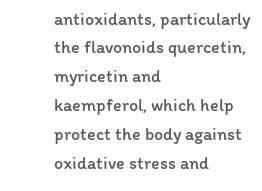antioxidants, particularly the flavonoids quercetin, myricetin and kaempferol, which help protect the body against oxidative stress and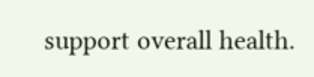support overall health.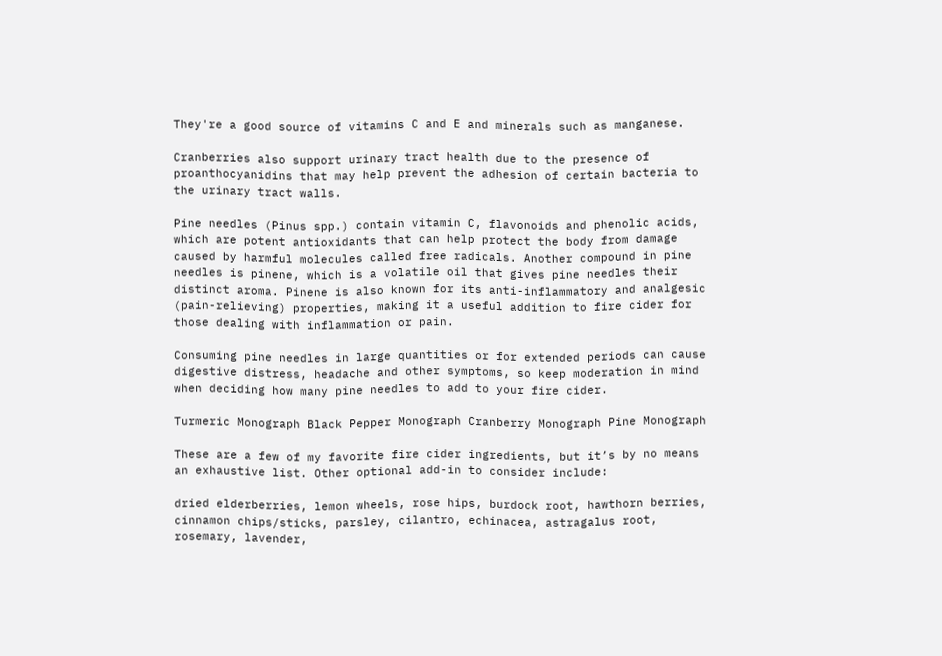They're a good source of vitamins C and E and minerals such as manganese.

Cranberries also support urinary tract health due to the presence of proanthocyanidins that may help prevent the adhesion of certain bacteria to the urinary tract walls.

Pine needles (Pinus spp.) contain vitamin C, flavonoids and phenolic acids, which are potent antioxidants that can help protect the body from damage caused by harmful molecules called free radicals. Another compound in pine needles is pinene, which is a volatile oil that gives pine needles their distinct aroma. Pinene is also known for its anti-inflammatory and analgesic (pain-relieving) properties, making it a useful addition to fire cider for those dealing with inflammation or pain.

Consuming pine needles in large quantities or for extended periods can cause digestive distress, headache and other symptoms, so keep moderation in mind when deciding how many pine needles to add to your fire cider.

Turmeric Monograph Black Pepper Monograph Cranberry Monograph Pine Monograph

These are a few of my favorite fire cider ingredients, but it’s by no means an exhaustive list. Other optional add-in to consider include:

dried elderberries, lemon wheels, rose hips, burdock root, hawthorn berries, cinnamon chips/sticks, parsley, cilantro, echinacea, astragalus root, rosemary, lavender,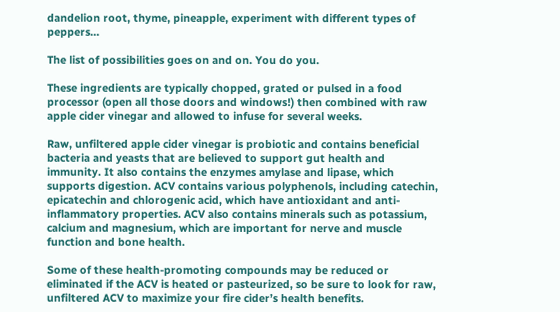dandelion root, thyme, pineapple, experiment with different types of peppers…

The list of possibilities goes on and on. You do you.

These ingredients are typically chopped, grated or pulsed in a food processor (open all those doors and windows!) then combined with raw apple cider vinegar and allowed to infuse for several weeks.

Raw, unfiltered apple cider vinegar is probiotic and contains beneficial bacteria and yeasts that are believed to support gut health and immunity. It also contains the enzymes amylase and lipase, which supports digestion. ACV contains various polyphenols, including catechin, epicatechin and chlorogenic acid, which have antioxidant and anti-inflammatory properties. ACV also contains minerals such as potassium, calcium and magnesium, which are important for nerve and muscle function and bone health.

Some of these health-promoting compounds may be reduced or eliminated if the ACV is heated or pasteurized, so be sure to look for raw, unfiltered ACV to maximize your fire cider’s health benefits.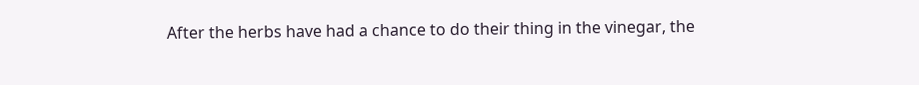After the herbs have had a chance to do their thing in the vinegar, the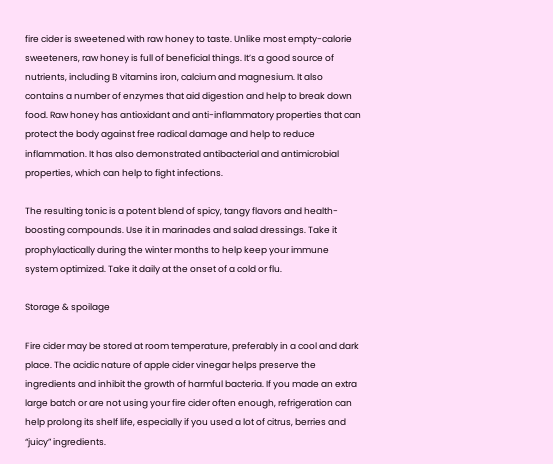fire cider is sweetened with raw honey to taste. Unlike most empty-calorie sweeteners, raw honey is full of beneficial things. It’s a good source of nutrients, including B vitamins iron, calcium and magnesium. It also contains a number of enzymes that aid digestion and help to break down food. Raw honey has antioxidant and anti-inflammatory properties that can protect the body against free radical damage and help to reduce inflammation. It has also demonstrated antibacterial and antimicrobial properties, which can help to fight infections.

The resulting tonic is a potent blend of spicy, tangy flavors and health-boosting compounds. Use it in marinades and salad dressings. Take it prophylactically during the winter months to help keep your immune system optimized. Take it daily at the onset of a cold or flu.

Storage & spoilage

Fire cider may be stored at room temperature, preferably in a cool and dark place. The acidic nature of apple cider vinegar helps preserve the ingredients and inhibit the growth of harmful bacteria. If you made an extra large batch or are not using your fire cider often enough, refrigeration can help prolong its shelf life, especially if you used a lot of citrus, berries and “juicy” ingredients.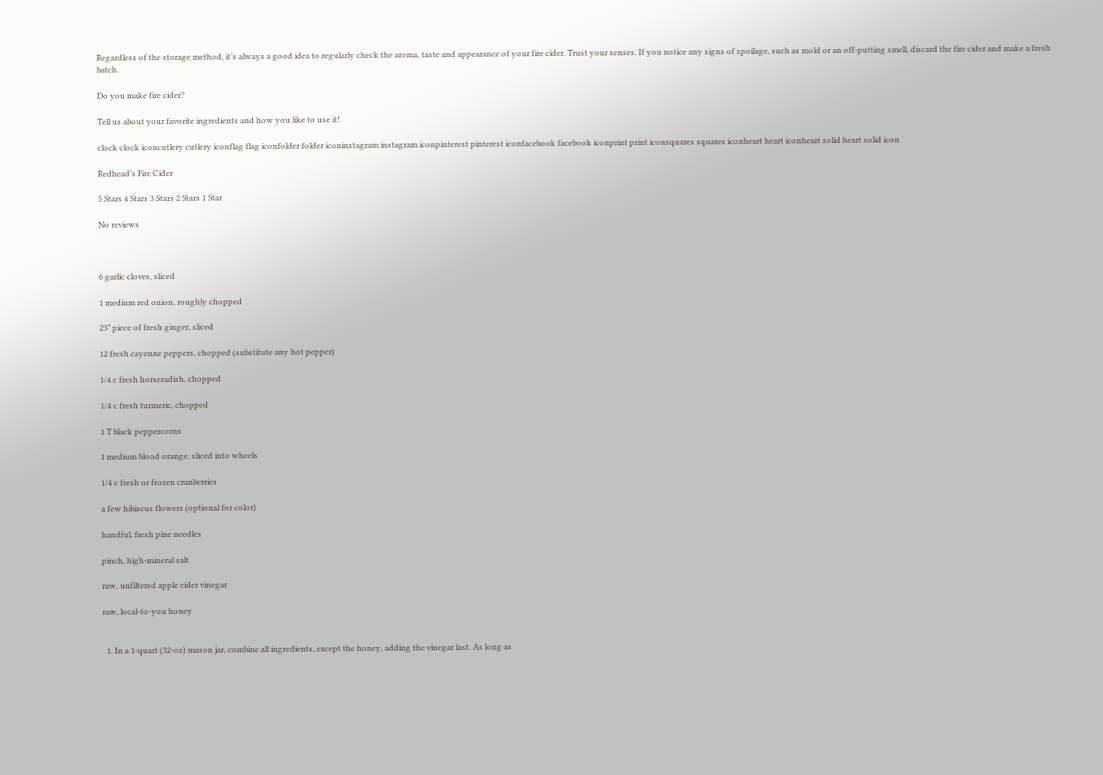Regardless of the storage method, it’s always a good idea to regularly check the aroma, taste and appearance of your fire cider. Trust your senses. If you notice any signs of spoilage, such as mold or an off-putting smell, discard the fire cider and make a fresh batch.

Do you make fire cider?

Tell us about your favorite ingredients and how you like to use it!

clock clock iconcutlery cutlery iconflag flag iconfolder folder iconinstagram instagram iconpinterest pinterest iconfacebook facebook iconprint print iconsquares squares iconheart heart iconheart solid heart solid icon

Redhead’s Fire Cider

5 Stars 4 Stars 3 Stars 2 Stars 1 Star

No reviews



6 garlic cloves, sliced

1 medium red onion, roughly chopped

23” piece of fresh ginger, sliced

12 fresh cayenne peppers, chopped (substitute any hot pepper)

1/4 c fresh horseradish, chopped

1/4 c fresh turmeric, chopped

1 T black peppercorns

1 medium blood orange, sliced into wheels

1/4 c fresh or frozen cranberries

a few hibiscus flowers (optional for color)

handful, fresh pine needles

pinch, high-mineral salt

raw, unfiltered apple cider vinegar

raw, local-to-you honey


  1. In a 1-quart (32-oz) mason jar, combine all ingredients, except the honey, adding the vinegar last. As long as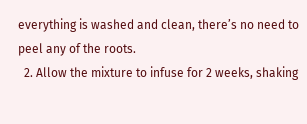everything is washed and clean, there’s no need to peel any of the roots.
  2. Allow the mixture to infuse for 2 weeks, shaking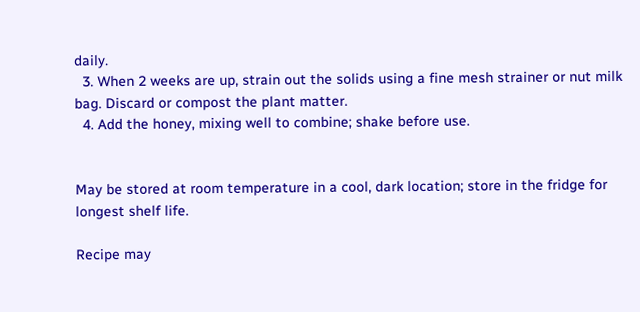daily.
  3. When 2 weeks are up, strain out the solids using a fine mesh strainer or nut milk bag. Discard or compost the plant matter.
  4. Add the honey, mixing well to combine; shake before use.


May be stored at room temperature in a cool, dark location; store in the fridge for longest shelf life.

Recipe may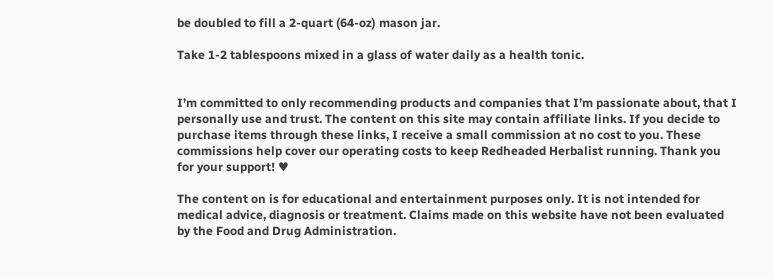be doubled to fill a 2-quart (64-oz) mason jar.

Take 1-2 tablespoons mixed in a glass of water daily as a health tonic.


I’m committed to only recommending products and companies that I’m passionate about, that I personally use and trust. The content on this site may contain affiliate links. If you decide to purchase items through these links, I receive a small commission at no cost to you. These commissions help cover our operating costs to keep Redheaded Herbalist running. Thank you for your support! ♥

The content on is for educational and entertainment purposes only. It is not intended for medical advice, diagnosis or treatment. Claims made on this website have not been evaluated by the Food and Drug Administration.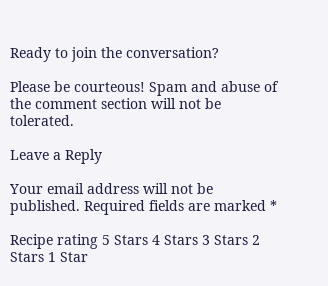Ready to join the conversation?

Please be courteous! Spam and abuse of the comment section will not be tolerated.

Leave a Reply

Your email address will not be published. Required fields are marked *

Recipe rating 5 Stars 4 Stars 3 Stars 2 Stars 1 Star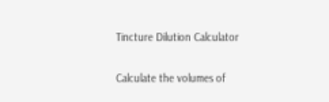Tincture Dilution Calculator

Calculate the volumes of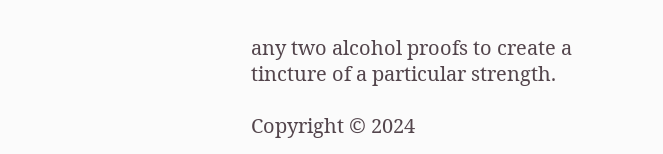any two alcohol proofs to create a tincture of a particular strength.

Copyright © 2024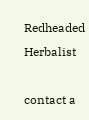Redheaded Herbalist

contact a